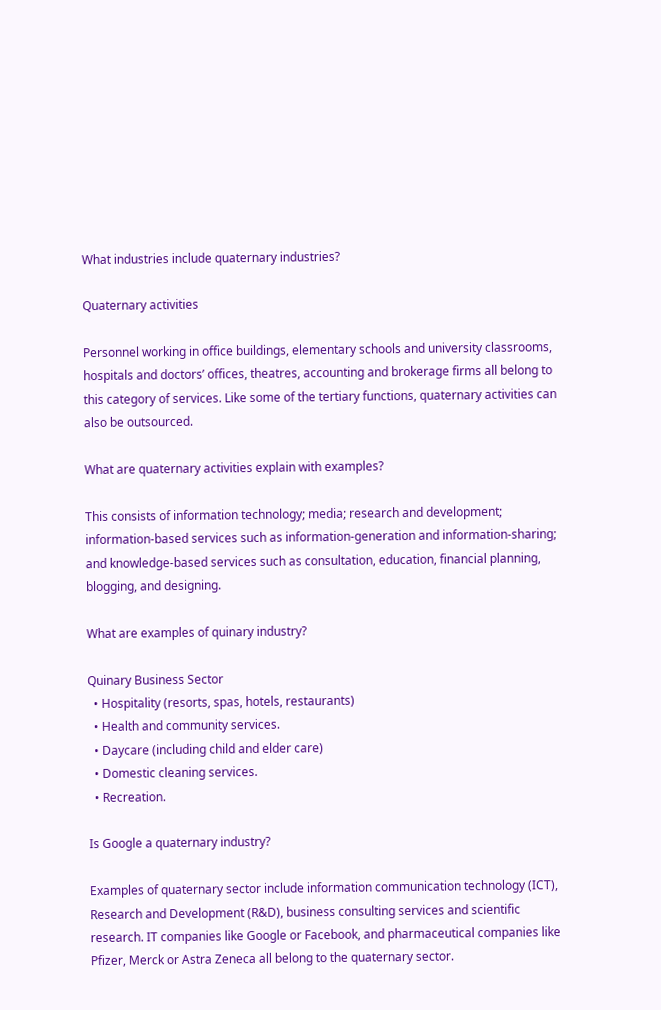What industries include quaternary industries?

Quaternary activities

Personnel working in office buildings, elementary schools and university classrooms, hospitals and doctors’ offices, theatres, accounting and brokerage firms all belong to this category of services. Like some of the tertiary functions, quaternary activities can also be outsourced.

What are quaternary activities explain with examples?

This consists of information technology; media; research and development; information-based services such as information-generation and information-sharing; and knowledge-based services such as consultation, education, financial planning, blogging, and designing.

What are examples of quinary industry?

Quinary Business Sector
  • Hospitality (resorts, spas, hotels, restaurants)
  • Health and community services.
  • Daycare (including child and elder care)
  • Domestic cleaning services.
  • Recreation.

Is Google a quaternary industry?

Examples of quaternary sector include information communication technology (ICT), Research and Development (R&D), business consulting services and scientific research. IT companies like Google or Facebook, and pharmaceutical companies like Pfizer, Merck or Astra Zeneca all belong to the quaternary sector.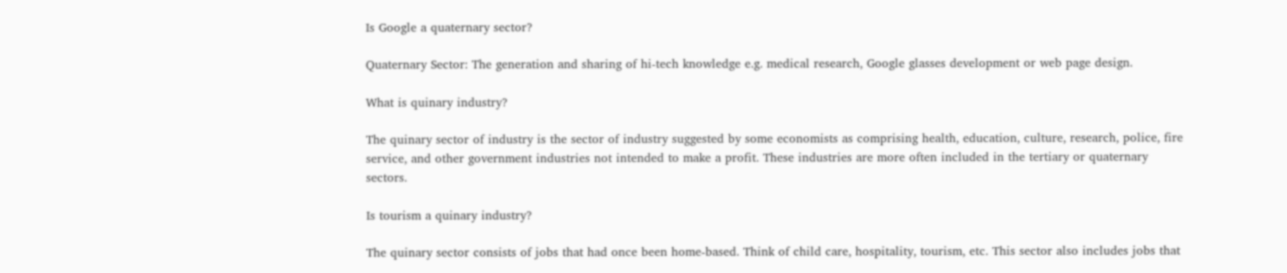Is Google a quaternary sector?

Quaternary Sector: The generation and sharing of hi-tech knowledge e.g. medical research, Google glasses development or web page design.

What is quinary industry?

The quinary sector of industry is the sector of industry suggested by some economists as comprising health, education, culture, research, police, fire service, and other government industries not intended to make a profit. These industries are more often included in the tertiary or quaternary sectors.

Is tourism a quinary industry?

The quinary sector consists of jobs that had once been home-based. Think of child care, hospitality, tourism, etc. This sector also includes jobs that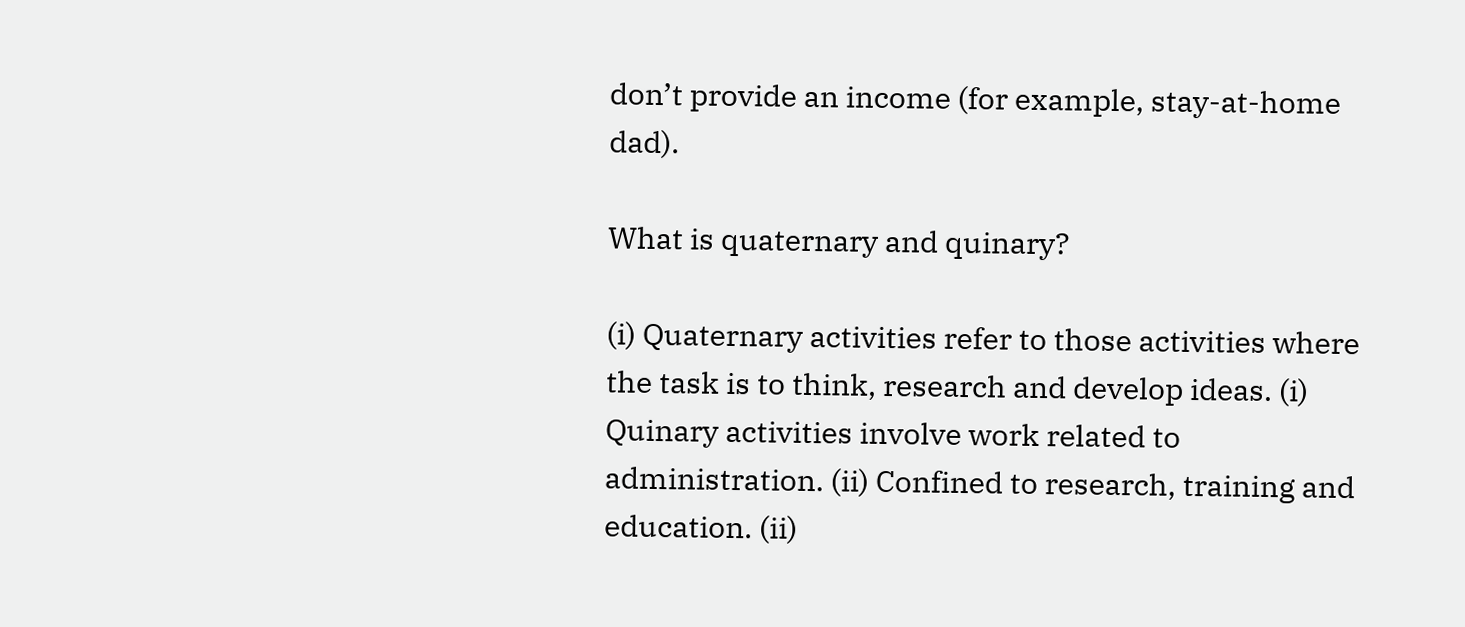don’t provide an income (for example, stay-at-home dad).

What is quaternary and quinary?

(i) Quaternary activities refer to those activities where the task is to think, research and develop ideas. (i) Quinary activities involve work related to administration. (ii) Confined to research, training and education. (ii)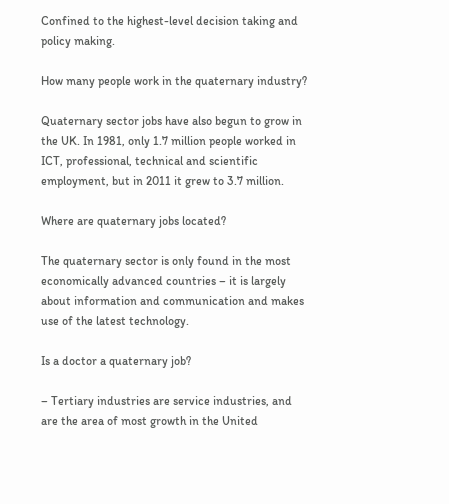Confined to the highest-level decision taking and policy making.

How many people work in the quaternary industry?

Quaternary sector jobs have also begun to grow in the UK. In 1981, only 1.7 million people worked in ICT, professional, technical and scientific employment, but in 2011 it grew to 3.7 million.

Where are quaternary jobs located?

The quaternary sector is only found in the most economically advanced countries – it is largely about information and communication and makes use of the latest technology.

Is a doctor a quaternary job?

– Tertiary industries are service industries, and are the area of most growth in the United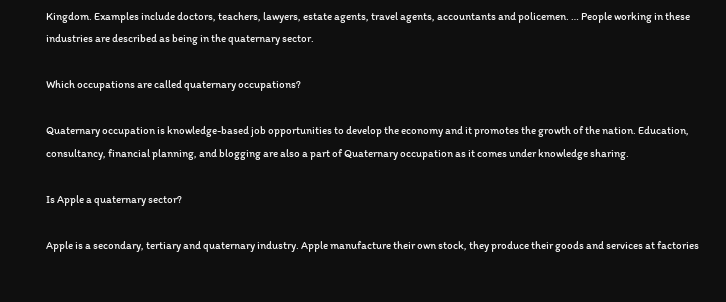Kingdom. Examples include doctors, teachers, lawyers, estate agents, travel agents, accountants and policemen. … People working in these industries are described as being in the quaternary sector.

Which occupations are called quaternary occupations?

Quaternary occupation is knowledge-based job opportunities to develop the economy and it promotes the growth of the nation. Education, consultancy, financial planning, and blogging are also a part of Quaternary occupation as it comes under knowledge sharing.

Is Apple a quaternary sector?

Apple is a secondary, tertiary and quaternary industry. Apple manufacture their own stock, they produce their goods and services at factories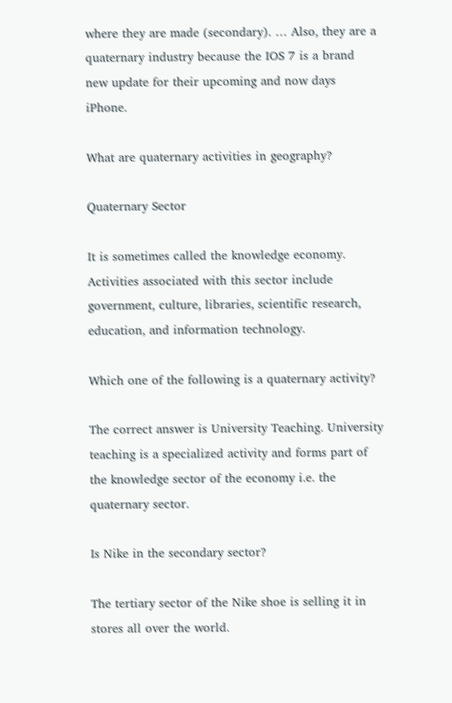where they are made (secondary). … Also, they are a quaternary industry because the IOS 7 is a brand new update for their upcoming and now days iPhone.

What are quaternary activities in geography?

Quaternary Sector

It is sometimes called the knowledge economy. Activities associated with this sector include government, culture, libraries, scientific research, education, and information technology.

Which one of the following is a quaternary activity?

The correct answer is University Teaching. University teaching is a specialized activity and forms part of the knowledge sector of the economy i.e. the quaternary sector.

Is Nike in the secondary sector?

The tertiary sector of the Nike shoe is selling it in stores all over the world.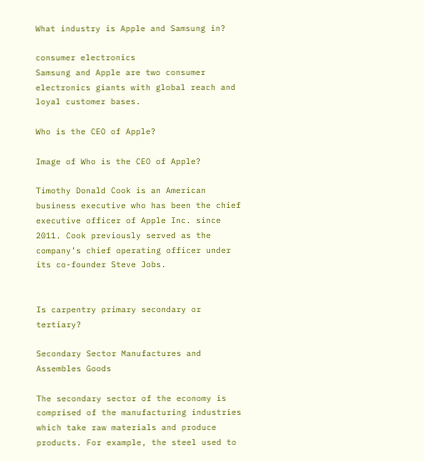What industry is Apple and Samsung in?

consumer electronics
Samsung and Apple are two consumer electronics giants with global reach and loyal customer bases.

Who is the CEO of Apple?

Image of Who is the CEO of Apple?

Timothy Donald Cook is an American business executive who has been the chief executive officer of Apple Inc. since 2011. Cook previously served as the company’s chief operating officer under its co-founder Steve Jobs.


Is carpentry primary secondary or tertiary?

Secondary Sector Manufactures and Assembles Goods

The secondary sector of the economy is comprised of the manufacturing industries which take raw materials and produce products. For example, the steel used to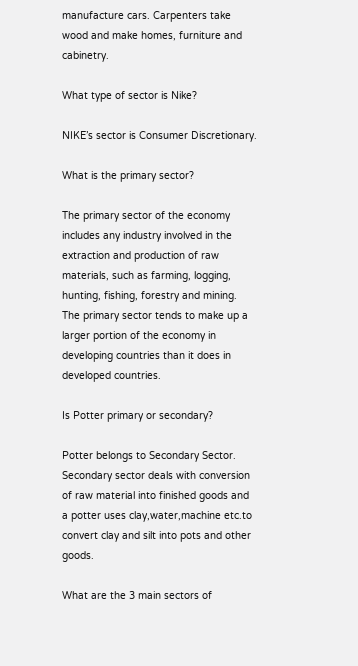manufacture cars. Carpenters take wood and make homes, furniture and cabinetry.

What type of sector is Nike?

NIKE’s sector is Consumer Discretionary.

What is the primary sector?

The primary sector of the economy includes any industry involved in the extraction and production of raw materials, such as farming, logging, hunting, fishing, forestry and mining. The primary sector tends to make up a larger portion of the economy in developing countries than it does in developed countries.

Is Potter primary or secondary?

Potter belongs to Secondary Sector. Secondary sector deals with conversion of raw material into finished goods and a potter uses clay,water,machine etc.to convert clay and silt into pots and other goods.

What are the 3 main sectors of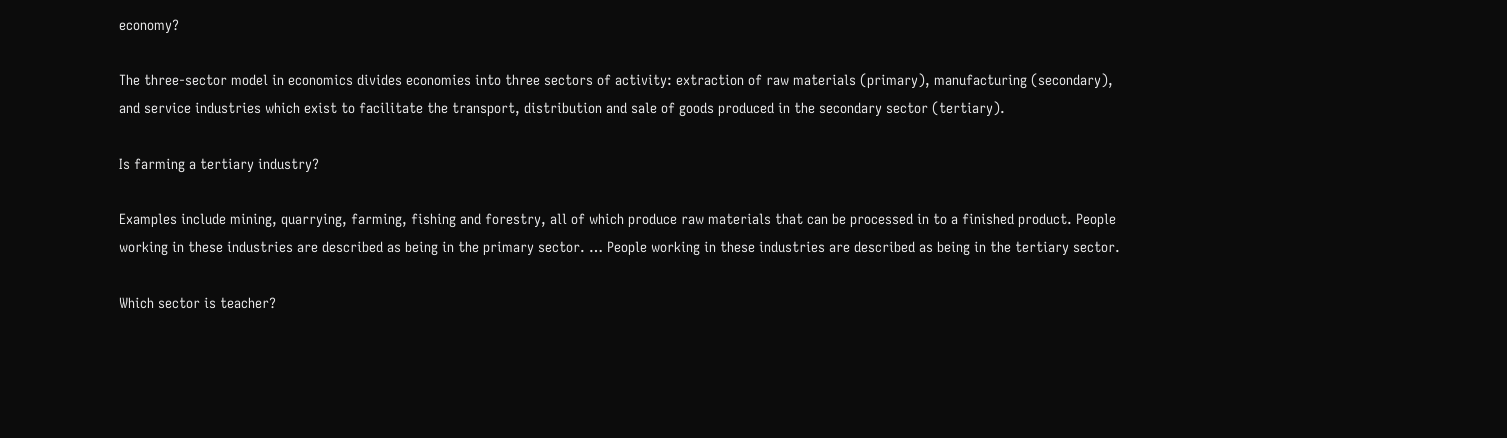economy?

The three-sector model in economics divides economies into three sectors of activity: extraction of raw materials (primary), manufacturing (secondary), and service industries which exist to facilitate the transport, distribution and sale of goods produced in the secondary sector (tertiary).

Is farming a tertiary industry?

Examples include mining, quarrying, farming, fishing and forestry, all of which produce raw materials that can be processed in to a finished product. People working in these industries are described as being in the primary sector. … People working in these industries are described as being in the tertiary sector.

Which sector is teacher?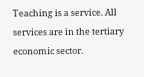Teaching is a service. All services are in the tertiary economic sector.